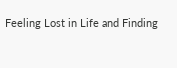Feeling Lost in Life and Finding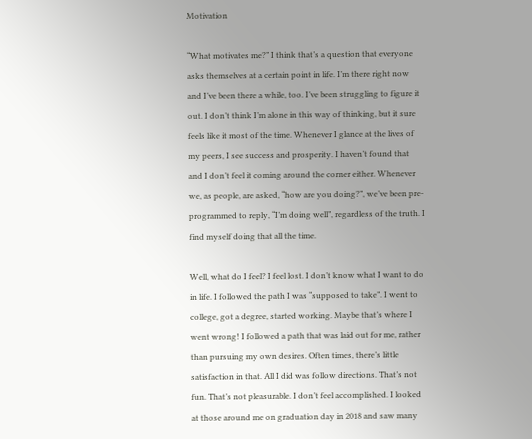Motivation

“What motivates me?” I think that’s a question that everyone asks themselves at a certain point in life. I’m there right now and I’ve been there a while, too. I’ve been struggling to figure it out. I don’t think I’m alone in this way of thinking, but it sure feels like it most of the time. Whenever I glance at the lives of my peers, I see success and prosperity. I haven’t found that and I don’t feel it coming around the corner either. Whenever we, as people, are asked, “how are you doing?”, we’ve been pre-programmed to reply, “I’m doing well”, regardless of the truth. I find myself doing that all the time.

Well, what do I feel? I feel lost. I don’t know what I want to do in life. I followed the path I was “supposed to take”. I went to college, got a degree, started working. Maybe that’s where I went wrong! I followed a path that was laid out for me, rather than pursuing my own desires. Often times, there’s little satisfaction in that. All I did was follow directions. That’s not fun. That’s not pleasurable. I don’t feel accomplished. I looked at those around me on graduation day in 2018 and saw many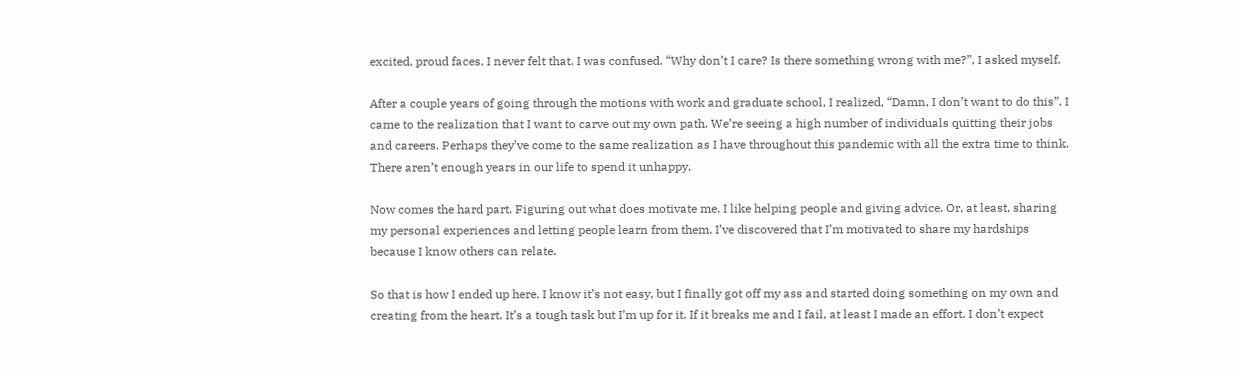excited, proud faces. I never felt that. I was confused. “Why don’t I care? Is there something wrong with me?”, I asked myself.

After a couple years of going through the motions with work and graduate school, I realized, “Damn, I don’t want to do this”. I came to the realization that I want to carve out my own path. We’re seeing a high number of individuals quitting their jobs and careers. Perhaps they’ve come to the same realization as I have throughout this pandemic with all the extra time to think. There aren’t enough years in our life to spend it unhappy.

Now comes the hard part. Figuring out what does motivate me. I like helping people and giving advice. Or, at least, sharing my personal experiences and letting people learn from them. I’ve discovered that I’m motivated to share my hardships because I know others can relate.

So that is how I ended up here. I know it’s not easy, but I finally got off my ass and started doing something on my own and creating from the heart. It’s a tough task but I’m up for it. If it breaks me and I fail, at least I made an effort. I don’t expect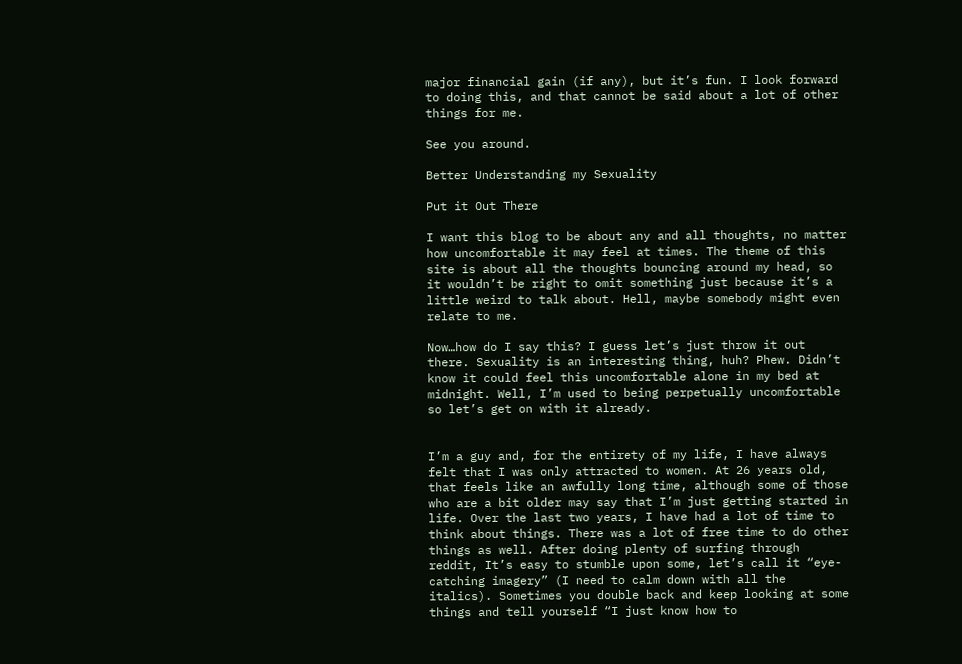major financial gain (if any), but it’s fun. I look forward to doing this, and that cannot be said about a lot of other things for me.

See you around.

Better Understanding my Sexuality

Put it Out There

I want this blog to be about any and all thoughts, no matter how uncomfortable it may feel at times. The theme of this site is about all the thoughts bouncing around my head, so it wouldn’t be right to omit something just because it’s a little weird to talk about. Hell, maybe somebody might even relate to me.

Now…how do I say this? I guess let’s just throw it out there. Sexuality is an interesting thing, huh? Phew. Didn’t know it could feel this uncomfortable alone in my bed at midnight. Well, I’m used to being perpetually uncomfortable so let’s get on with it already.


I’m a guy and, for the entirety of my life, I have always felt that I was only attracted to women. At 26 years old, that feels like an awfully long time, although some of those who are a bit older may say that I’m just getting started in life. Over the last two years, I have had a lot of time to think about things. There was a lot of free time to do other things as well. After doing plenty of surfing through reddit, It’s easy to stumble upon some, let’s call it “eye-catching imagery” (I need to calm down with all the italics). Sometimes you double back and keep looking at some things and tell yourself “I just know how to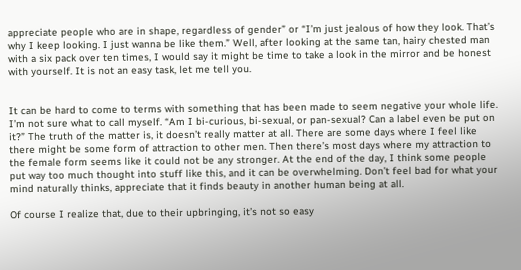appreciate people who are in shape, regardless of gender” or “I’m just jealous of how they look. That’s why I keep looking. I just wanna be like them.” Well, after looking at the same tan, hairy chested man with a six pack over ten times, I would say it might be time to take a look in the mirror and be honest with yourself. It is not an easy task, let me tell you.


It can be hard to come to terms with something that has been made to seem negative your whole life. I’m not sure what to call myself. “Am I bi-curious, bi-sexual, or pan-sexual? Can a label even be put on it?” The truth of the matter is, it doesn’t really matter at all. There are some days where I feel like there might be some form of attraction to other men. Then there’s most days where my attraction to the female form seems like it could not be any stronger. At the end of the day, I think some people put way too much thought into stuff like this, and it can be overwhelming. Don’t feel bad for what your mind naturally thinks, appreciate that it finds beauty in another human being at all.

Of course I realize that, due to their upbringing, it’s not so easy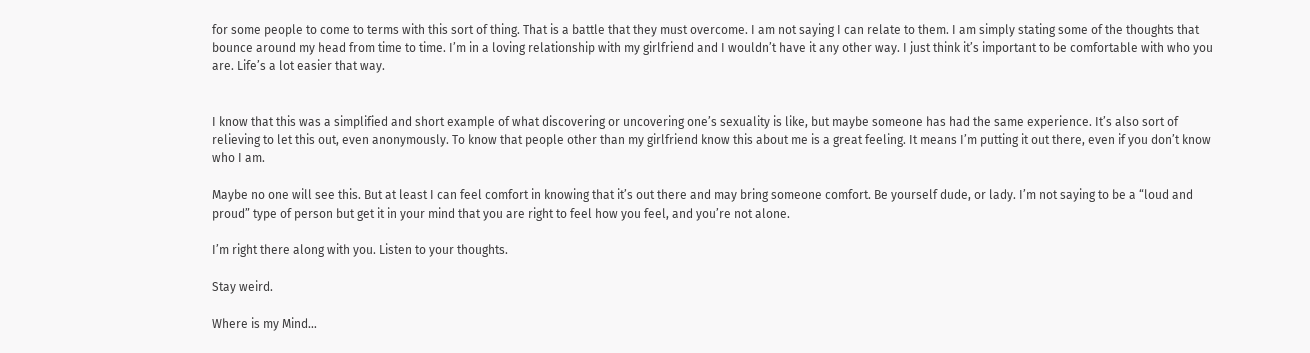for some people to come to terms with this sort of thing. That is a battle that they must overcome. I am not saying I can relate to them. I am simply stating some of the thoughts that bounce around my head from time to time. I’m in a loving relationship with my girlfriend and I wouldn’t have it any other way. I just think it’s important to be comfortable with who you are. Life’s a lot easier that way.


I know that this was a simplified and short example of what discovering or uncovering one’s sexuality is like, but maybe someone has had the same experience. It’s also sort of relieving to let this out, even anonymously. To know that people other than my girlfriend know this about me is a great feeling. It means I’m putting it out there, even if you don’t know who I am.

Maybe no one will see this. But at least I can feel comfort in knowing that it’s out there and may bring someone comfort. Be yourself dude, or lady. I’m not saying to be a “loud and proud” type of person but get it in your mind that you are right to feel how you feel, and you’re not alone.

I’m right there along with you. Listen to your thoughts.

Stay weird.

Where is my Mind…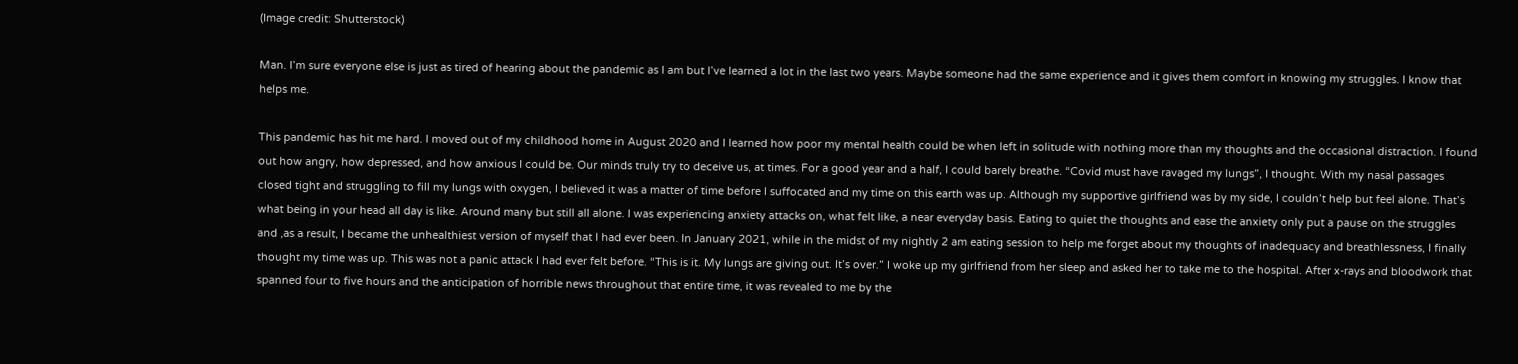(Image credit: Shutterstock)

Man. I’m sure everyone else is just as tired of hearing about the pandemic as I am but I’ve learned a lot in the last two years. Maybe someone had the same experience and it gives them comfort in knowing my struggles. I know that helps me.

This pandemic has hit me hard. I moved out of my childhood home in August 2020 and I learned how poor my mental health could be when left in solitude with nothing more than my thoughts and the occasional distraction. I found out how angry, how depressed, and how anxious I could be. Our minds truly try to deceive us, at times. For a good year and a half, I could barely breathe. “Covid must have ravaged my lungs”, I thought. With my nasal passages closed tight and struggling to fill my lungs with oxygen, I believed it was a matter of time before I suffocated and my time on this earth was up. Although my supportive girlfriend was by my side, I couldn’t help but feel alone. That’s what being in your head all day is like. Around many but still all alone. I was experiencing anxiety attacks on, what felt like, a near everyday basis. Eating to quiet the thoughts and ease the anxiety only put a pause on the struggles and ,as a result, I became the unhealthiest version of myself that I had ever been. In January 2021, while in the midst of my nightly 2 am eating session to help me forget about my thoughts of inadequacy and breathlessness, I finally thought my time was up. This was not a panic attack I had ever felt before. “This is it. My lungs are giving out. It’s over.” I woke up my girlfriend from her sleep and asked her to take me to the hospital. After x-rays and bloodwork that spanned four to five hours and the anticipation of horrible news throughout that entire time, it was revealed to me by the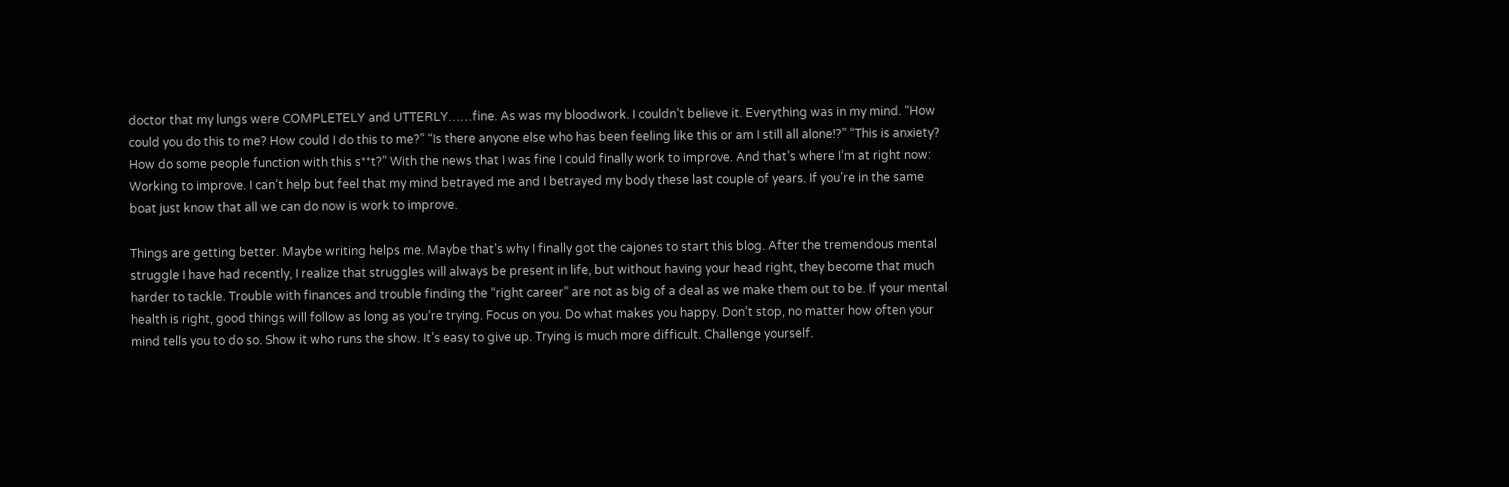doctor that my lungs were COMPLETELY and UTTERLY……fine. As was my bloodwork. I couldn’t believe it. Everything was in my mind. “How could you do this to me? How could I do this to me?” “Is there anyone else who has been feeling like this or am I still all alone!?” “This is anxiety? How do some people function with this s**t?” With the news that I was fine I could finally work to improve. And that’s where I’m at right now: Working to improve. I can’t help but feel that my mind betrayed me and I betrayed my body these last couple of years. If you’re in the same boat just know that all we can do now is work to improve.

Things are getting better. Maybe writing helps me. Maybe that’s why I finally got the cajones to start this blog. After the tremendous mental struggle I have had recently, I realize that struggles will always be present in life, but without having your head right, they become that much harder to tackle. Trouble with finances and trouble finding the “right career” are not as big of a deal as we make them out to be. If your mental health is right, good things will follow as long as you’re trying. Focus on you. Do what makes you happy. Don’t stop, no matter how often your mind tells you to do so. Show it who runs the show. It’s easy to give up. Trying is much more difficult. Challenge yourself.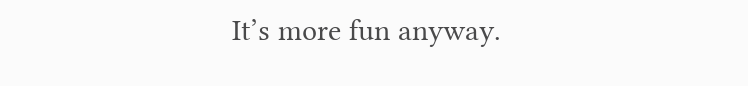It’s more fun anyway.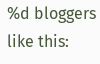%d bloggers like this: